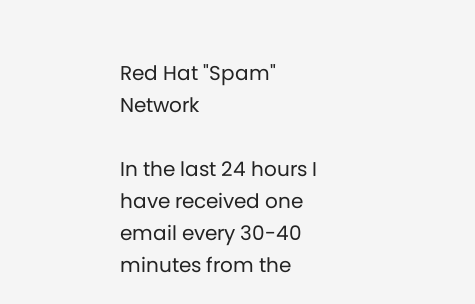Red Hat "Spam" Network

In the last 24 hours I have received one email every 30-40 minutes from the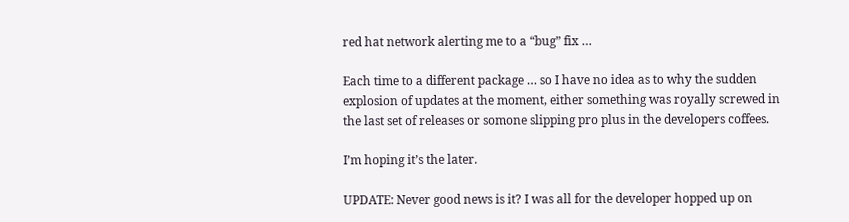red hat network alerting me to a “bug” fix …

Each time to a different package … so I have no idea as to why the sudden explosion of updates at the moment, either something was royally screwed in the last set of releases or somone slipping pro plus in the developers coffees.

I’m hoping it’s the later.

UPDATE: Never good news is it? I was all for the developer hopped up on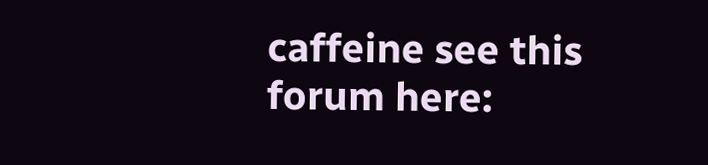caffeine see this forum here: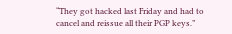“They got hacked last Friday and had to cancel and reissue all their PGP keys.”